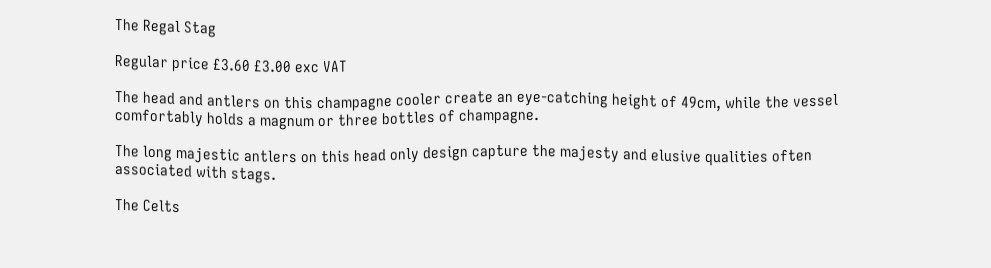The Regal Stag

Regular price £3.60 £3.00 exc VAT

The head and antlers on this champagne cooler create an eye-catching height of 49cm, while the vessel comfortably holds a magnum or three bottles of champagne.

The long majestic antlers on this head only design capture the majesty and elusive qualities often associated with stags.

The Celts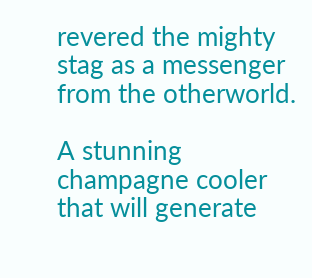revered the mighty stag as a messenger from the otherworld.

A stunning champagne cooler that will generate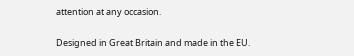attention at any occasion.

Designed in Great Britain and made in the EU.